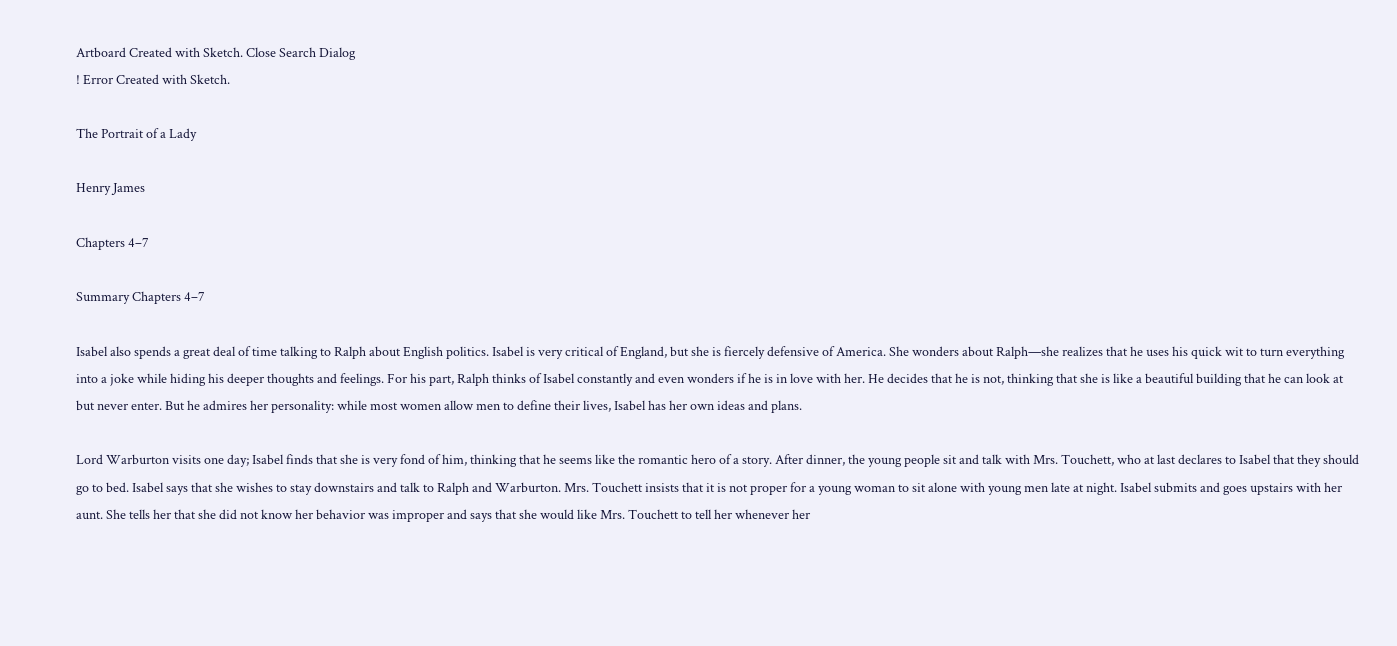Artboard Created with Sketch. Close Search Dialog
! Error Created with Sketch.

The Portrait of a Lady

Henry James

Chapters 4–7

Summary Chapters 4–7

Isabel also spends a great deal of time talking to Ralph about English politics. Isabel is very critical of England, but she is fiercely defensive of America. She wonders about Ralph—she realizes that he uses his quick wit to turn everything into a joke while hiding his deeper thoughts and feelings. For his part, Ralph thinks of Isabel constantly and even wonders if he is in love with her. He decides that he is not, thinking that she is like a beautiful building that he can look at but never enter. But he admires her personality: while most women allow men to define their lives, Isabel has her own ideas and plans.

Lord Warburton visits one day; Isabel finds that she is very fond of him, thinking that he seems like the romantic hero of a story. After dinner, the young people sit and talk with Mrs. Touchett, who at last declares to Isabel that they should go to bed. Isabel says that she wishes to stay downstairs and talk to Ralph and Warburton. Mrs. Touchett insists that it is not proper for a young woman to sit alone with young men late at night. Isabel submits and goes upstairs with her aunt. She tells her that she did not know her behavior was improper and says that she would like Mrs. Touchett to tell her whenever her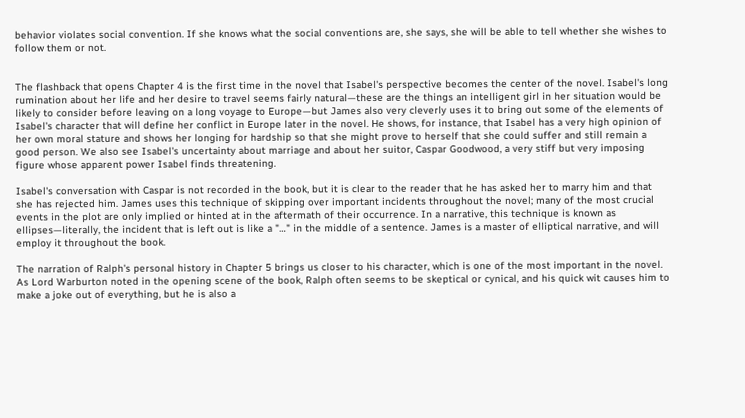behavior violates social convention. If she knows what the social conventions are, she says, she will be able to tell whether she wishes to follow them or not.


The flashback that opens Chapter 4 is the first time in the novel that Isabel's perspective becomes the center of the novel. Isabel's long rumination about her life and her desire to travel seems fairly natural—these are the things an intelligent girl in her situation would be likely to consider before leaving on a long voyage to Europe—but James also very cleverly uses it to bring out some of the elements of Isabel's character that will define her conflict in Europe later in the novel. He shows, for instance, that Isabel has a very high opinion of her own moral stature and shows her longing for hardship so that she might prove to herself that she could suffer and still remain a good person. We also see Isabel's uncertainty about marriage and about her suitor, Caspar Goodwood, a very stiff but very imposing figure whose apparent power Isabel finds threatening.

Isabel's conversation with Caspar is not recorded in the book, but it is clear to the reader that he has asked her to marry him and that she has rejected him. James uses this technique of skipping over important incidents throughout the novel; many of the most crucial events in the plot are only implied or hinted at in the aftermath of their occurrence. In a narrative, this technique is known as ellipses—literally, the incident that is left out is like a "…" in the middle of a sentence. James is a master of elliptical narrative, and will employ it throughout the book.

The narration of Ralph's personal history in Chapter 5 brings us closer to his character, which is one of the most important in the novel. As Lord Warburton noted in the opening scene of the book, Ralph often seems to be skeptical or cynical, and his quick wit causes him to make a joke out of everything, but he is also a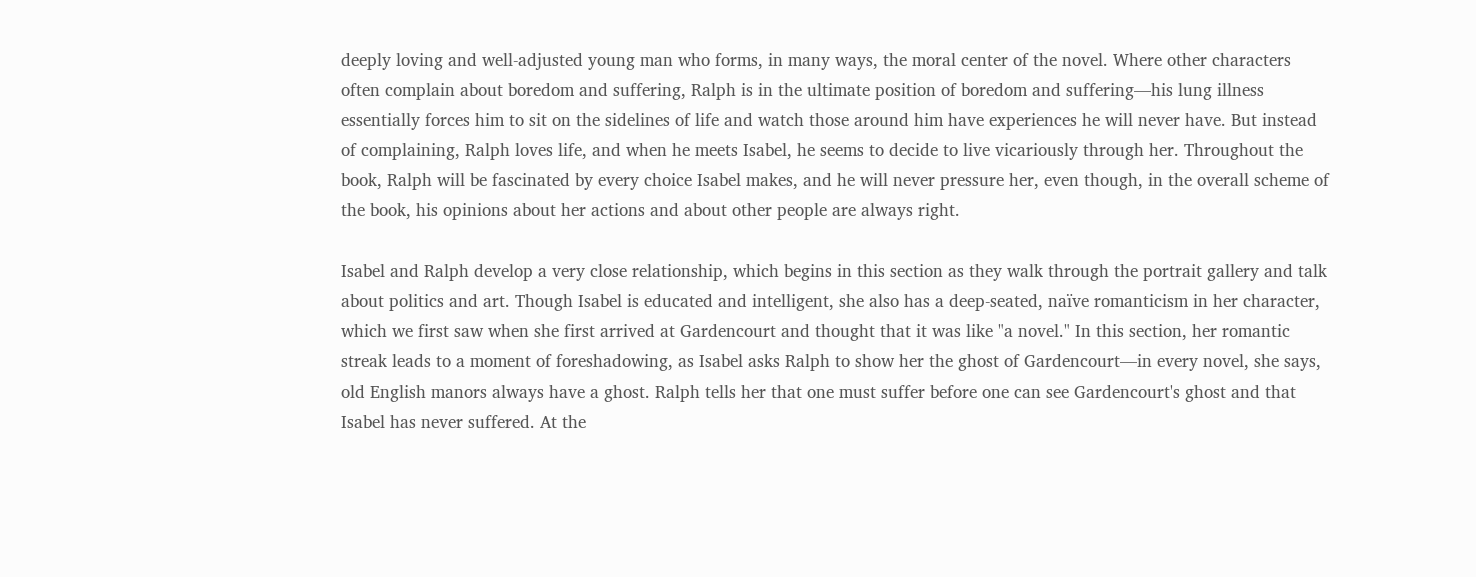deeply loving and well-adjusted young man who forms, in many ways, the moral center of the novel. Where other characters often complain about boredom and suffering, Ralph is in the ultimate position of boredom and suffering—his lung illness essentially forces him to sit on the sidelines of life and watch those around him have experiences he will never have. But instead of complaining, Ralph loves life, and when he meets Isabel, he seems to decide to live vicariously through her. Throughout the book, Ralph will be fascinated by every choice Isabel makes, and he will never pressure her, even though, in the overall scheme of the book, his opinions about her actions and about other people are always right.

Isabel and Ralph develop a very close relationship, which begins in this section as they walk through the portrait gallery and talk about politics and art. Though Isabel is educated and intelligent, she also has a deep-seated, naïve romanticism in her character, which we first saw when she first arrived at Gardencourt and thought that it was like "a novel." In this section, her romantic streak leads to a moment of foreshadowing, as Isabel asks Ralph to show her the ghost of Gardencourt—in every novel, she says, old English manors always have a ghost. Ralph tells her that one must suffer before one can see Gardencourt's ghost and that Isabel has never suffered. At the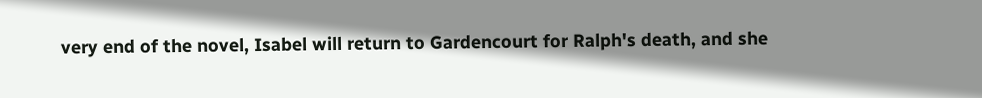very end of the novel, Isabel will return to Gardencourt for Ralph's death, and she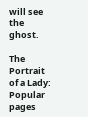will see the ghost.

The Portrait of a Lady: Popular pages